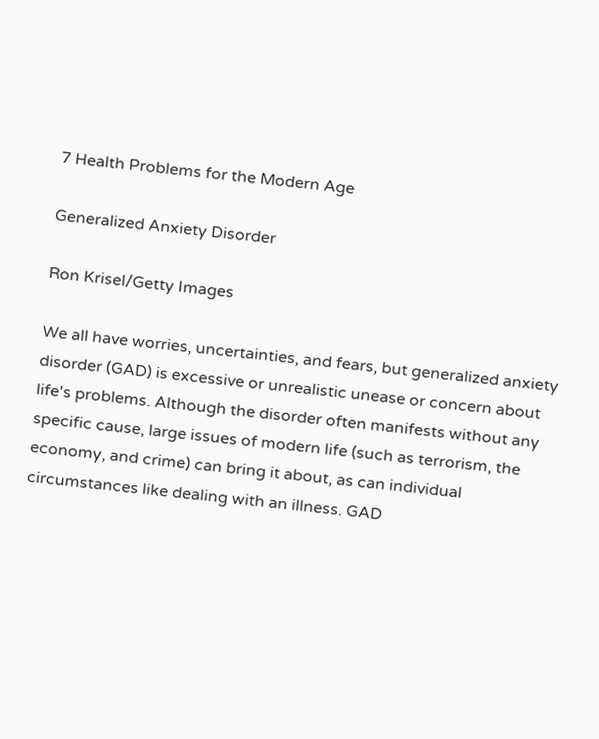7 Health Problems for the Modern Age

Generalized Anxiety Disorder

Ron Krisel/Getty Images

We all have worries, uncertainties, and fears, but generalized anxiety disorder (GAD) is excessive or unrealistic unease or concern about life's problems. Although the disorder often manifests without any specific cause, large issues of modern life (such as terrorism, the economy, and crime) can bring it about, as can individual circumstances like dealing with an illness. GAD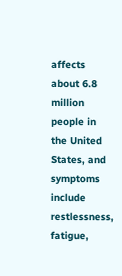affects about 6.8 million people in the United States, and symptoms include restlessness, fatigue,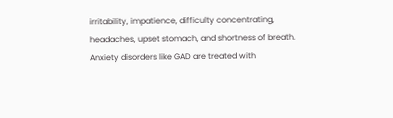irritability, impatience, difficulty concentrating, headaches, upset stomach, and shortness of breath. Anxiety disorders like GAD are treated with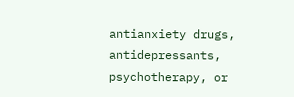antianxiety drugs, antidepressants, psychotherapy, or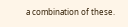a combination of these.